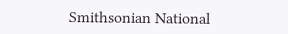Smithsonian National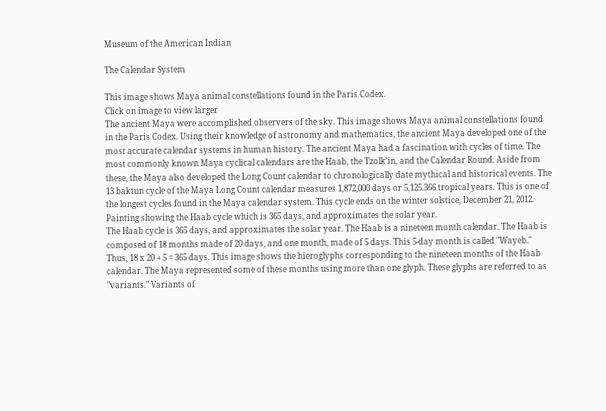Museum of the American Indian

The Calendar System

This image shows Maya animal constellations found in the Paris Codex.
Click on image to view larger
The ancient Maya were accomplished observers of the sky. This image shows Maya animal constellations found in the Paris Codex. Using their knowledge of astronomy and mathematics, the ancient Maya developed one of the most accurate calendar systems in human history. The ancient Maya had a fascination with cycles of time. The most commonly known Maya cyclical calendars are the Haab, the Tzolk’in, and the Calendar Round. Aside from these, the Maya also developed the Long Count calendar to chronologically date mythical and historical events. The 13 baktun cycle of the Maya Long Count calendar measures 1,872,000 days or 5,125.366 tropical years. This is one of the longest cycles found in the Maya calendar system. This cycle ends on the winter solstice, December 21, 2012.
Painting showing the Haab cycle which is 365 days, and approximates the solar year.
The Haab cycle is 365 days, and approximates the solar year. The Haab is a nineteen month calendar. The Haab is composed of 18 months made of 20 days, and one month, made of 5 days. This 5-day month is called "Wayeb." Thus, 18 x 20 + 5 = 365 days. This image shows the hieroglyphs corresponding to the nineteen months of the Haab calendar. The Maya represented some of these months using more than one glyph. These glyphs are referred to as "variants." Variants of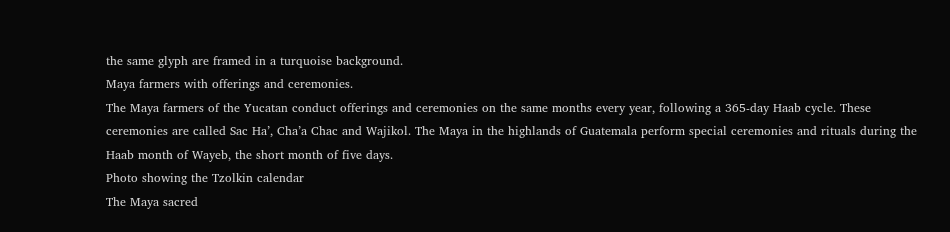the same glyph are framed in a turquoise background.
Maya farmers with offerings and ceremonies.
The Maya farmers of the Yucatan conduct offerings and ceremonies on the same months every year, following a 365-day Haab cycle. These ceremonies are called Sac Ha’, Cha’a Chac and Wajikol. The Maya in the highlands of Guatemala perform special ceremonies and rituals during the Haab month of Wayeb, the short month of five days.
Photo showing the Tzolkin calendar
The Maya sacred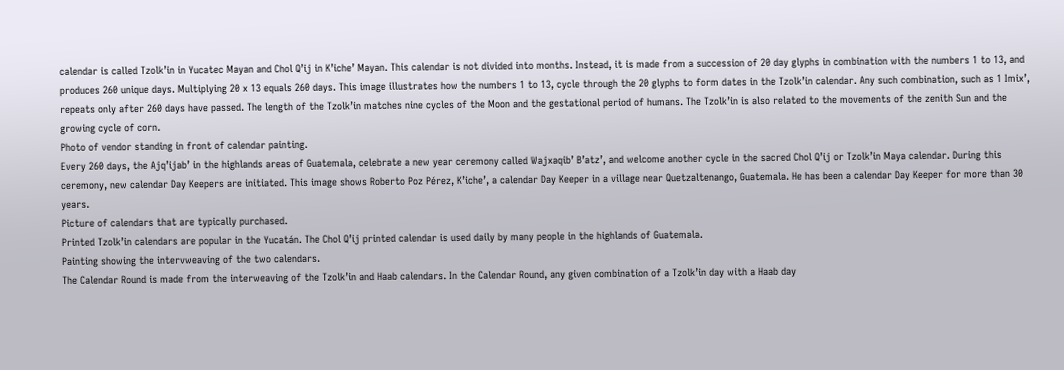calendar is called Tzolk’in in Yucatec Mayan and Chol Q’ij in K’iche’ Mayan. This calendar is not divided into months. Instead, it is made from a succession of 20 day glyphs in combination with the numbers 1 to 13, and produces 260 unique days. Multiplying 20 x 13 equals 260 days. This image illustrates how the numbers 1 to 13, cycle through the 20 glyphs to form dates in the Tzolk’in calendar. Any such combination, such as 1 Imix’, repeats only after 260 days have passed. The length of the Tzolk’in matches nine cycles of the Moon and the gestational period of humans. The Tzolk’in is also related to the movements of the zenith Sun and the growing cycle of corn.
Photo of vendor standing in front of calendar painting.
Every 260 days, the Ajq’ijab’ in the highlands areas of Guatemala, celebrate a new year ceremony called Wajxaqib’ B’atz’, and welcome another cycle in the sacred Chol Q’ij or Tzolk’in Maya calendar. During this ceremony, new calendar Day Keepers are initiated. This image shows Roberto Poz Pérez, K’iche’, a calendar Day Keeper in a village near Quetzaltenango, Guatemala. He has been a calendar Day Keeper for more than 30 years.
Picture of calendars that are typically purchased.
Printed Tzolk’in calendars are popular in the Yucatán. The Chol Q’ij printed calendar is used daily by many people in the highlands of Guatemala.
Painting showing the intervweaving of the two calendars.
The Calendar Round is made from the interweaving of the Tzolk’in and Haab calendars. In the Calendar Round, any given combination of a Tzolk’in day with a Haab day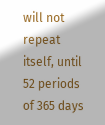will not repeat itself, until 52 periods of 365 days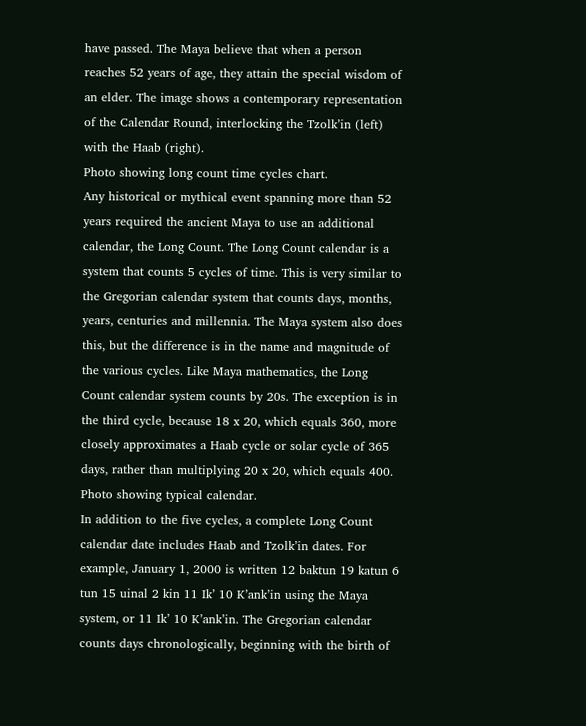have passed. The Maya believe that when a person reaches 52 years of age, they attain the special wisdom of an elder. The image shows a contemporary representation of the Calendar Round, interlocking the Tzolk’in (left) with the Haab (right).
Photo showing long count time cycles chart.
Any historical or mythical event spanning more than 52 years required the ancient Maya to use an additional calendar, the Long Count. The Long Count calendar is a system that counts 5 cycles of time. This is very similar to the Gregorian calendar system that counts days, months, years, centuries and millennia. The Maya system also does this, but the difference is in the name and magnitude of the various cycles. Like Maya mathematics, the Long Count calendar system counts by 20s. The exception is in the third cycle, because 18 x 20, which equals 360, more closely approximates a Haab cycle or solar cycle of 365 days, rather than multiplying 20 x 20, which equals 400.
Photo showing typical calendar.
In addition to the five cycles, a complete Long Count calendar date includes Haab and Tzolk’in dates. For example, January 1, 2000 is written 12 baktun 19 katun 6 tun 15 uinal 2 kin 11 Ik’ 10 K’ank’in using the Maya system, or 11 Ik’ 10 K’ank’in. The Gregorian calendar counts days chronologically, beginning with the birth of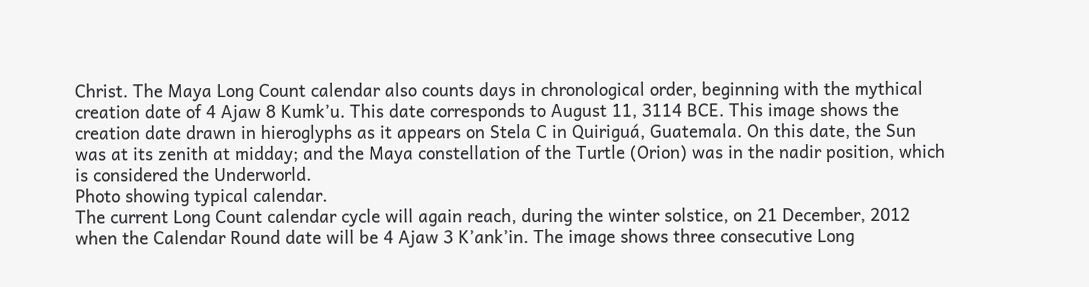Christ. The Maya Long Count calendar also counts days in chronological order, beginning with the mythical creation date of 4 Ajaw 8 Kumk’u. This date corresponds to August 11, 3114 BCE. This image shows the creation date drawn in hieroglyphs as it appears on Stela C in Quiriguá, Guatemala. On this date, the Sun was at its zenith at midday; and the Maya constellation of the Turtle (Orion) was in the nadir position, which is considered the Underworld.
Photo showing typical calendar.
The current Long Count calendar cycle will again reach, during the winter solstice, on 21 December, 2012 when the Calendar Round date will be 4 Ajaw 3 K’ank’in. The image shows three consecutive Long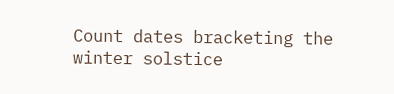Count dates bracketing the winter solstice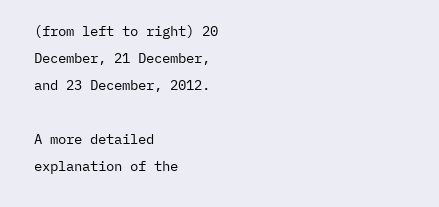(from left to right) 20 December, 21 December, and 23 December, 2012.

A more detailed explanation of the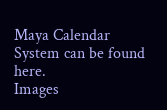Maya Calendar System can be found here.
Images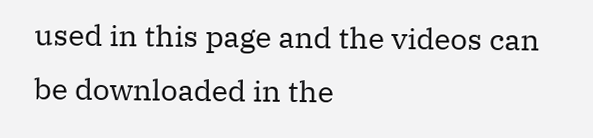used in this page and the videos can be downloaded in the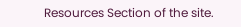Resources Section of the site.